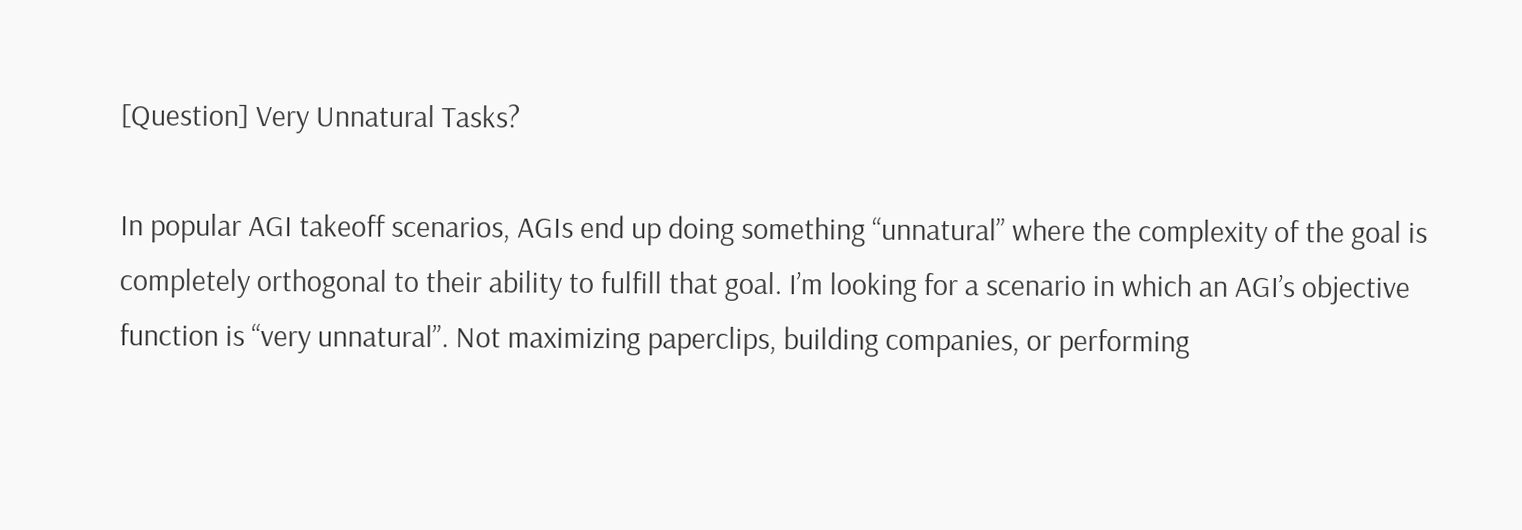[Question] Very Unnatural Tasks?

In popular AGI takeoff scenarios, AGIs end up doing something “unnatural” where the complexity of the goal is completely orthogonal to their ability to fulfill that goal. I’m looking for a scenario in which an AGI’s objective function is “very unnatural”. Not maximizing paperclips, building companies, or performing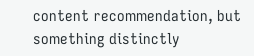content recommendation, but something distinctly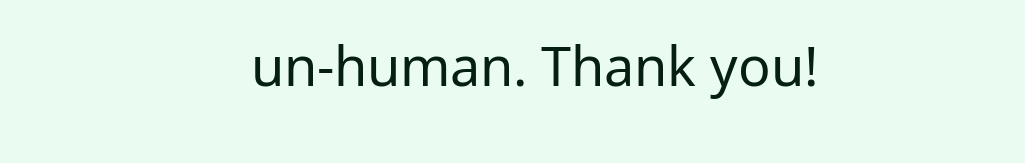un-human. Thank you!